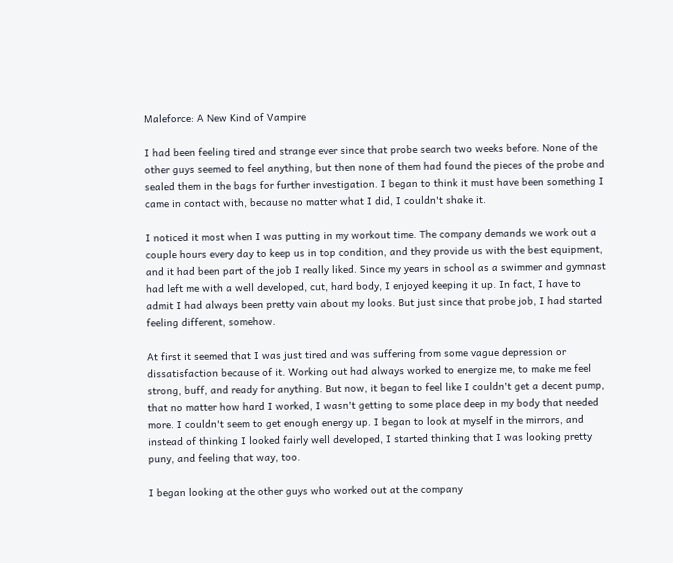Maleforce: A New Kind of Vampire

I had been feeling tired and strange ever since that probe search two weeks before. None of the other guys seemed to feel anything, but then none of them had found the pieces of the probe and sealed them in the bags for further investigation. I began to think it must have been something I came in contact with, because no matter what I did, I couldn't shake it.

I noticed it most when I was putting in my workout time. The company demands we work out a couple hours every day to keep us in top condition, and they provide us with the best equipment, and it had been part of the job I really liked. Since my years in school as a swimmer and gymnast had left me with a well developed, cut, hard body, I enjoyed keeping it up. In fact, I have to admit I had always been pretty vain about my looks. But just since that probe job, I had started feeling different, somehow.

At first it seemed that I was just tired and was suffering from some vague depression or dissatisfaction because of it. Working out had always worked to energize me, to make me feel strong, buff, and ready for anything. But now, it began to feel like I couldn't get a decent pump, that no matter how hard I worked, I wasn't getting to some place deep in my body that needed more. I couldn't seem to get enough energy up. I began to look at myself in the mirrors, and instead of thinking I looked fairly well developed, I started thinking that I was looking pretty puny, and feeling that way, too.

I began looking at the other guys who worked out at the company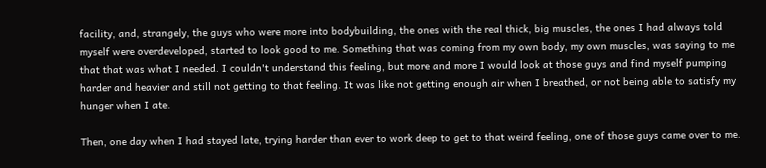facility, and, strangely, the guys who were more into bodybuilding, the ones with the real thick, big muscles, the ones I had always told myself were overdeveloped, started to look good to me. Something that was coming from my own body, my own muscles, was saying to me that that was what I needed. I couldn't understand this feeling, but more and more I would look at those guys and find myself pumping harder and heavier and still not getting to that feeling. It was like not getting enough air when I breathed, or not being able to satisfy my hunger when I ate.

Then, one day when I had stayed late, trying harder than ever to work deep to get to that weird feeling, one of those guys came over to me.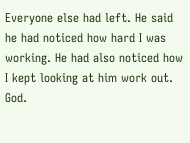Everyone else had left. He said he had noticed how hard I was working. He had also noticed how I kept looking at him work out. God.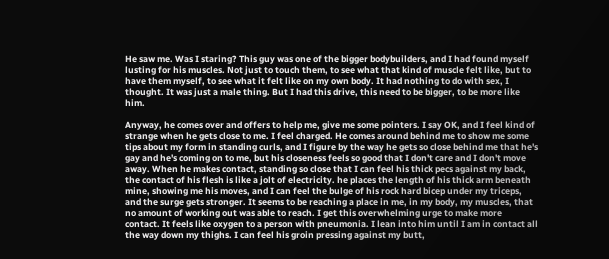He saw me. Was I staring? This guy was one of the bigger bodybuilders, and I had found myself lusting for his muscles. Not just to touch them, to see what that kind of muscle felt like, but to have them myself, to see what it felt like on my own body. It had nothing to do with sex, I thought. It was just a male thing. But I had this drive, this need to be bigger, to be more like him.

Anyway, he comes over and offers to help me, give me some pointers. I say OK, and I feel kind of strange when he gets close to me. I feel charged. He comes around behind me to show me some tips about my form in standing curls, and I figure by the way he gets so close behind me that he's gay and he's coming on to me, but his closeness feels so good that I don't care and I don't move away. When he makes contact, standing so close that I can feel his thick pecs against my back, the contact of his flesh is like a jolt of electricity. he places the length of his thick arm beneath mine, showing me his moves, and I can feel the bulge of his rock hard bicep under my triceps, and the surge gets stronger. It seems to be reaching a place in me, in my body, my muscles, that no amount of working out was able to reach. I get this overwhelming urge to make more contact. It feels like oxygen to a person with pneumonia. I lean into him until I am in contact all the way down my thighs. I can feel his groin pressing against my butt,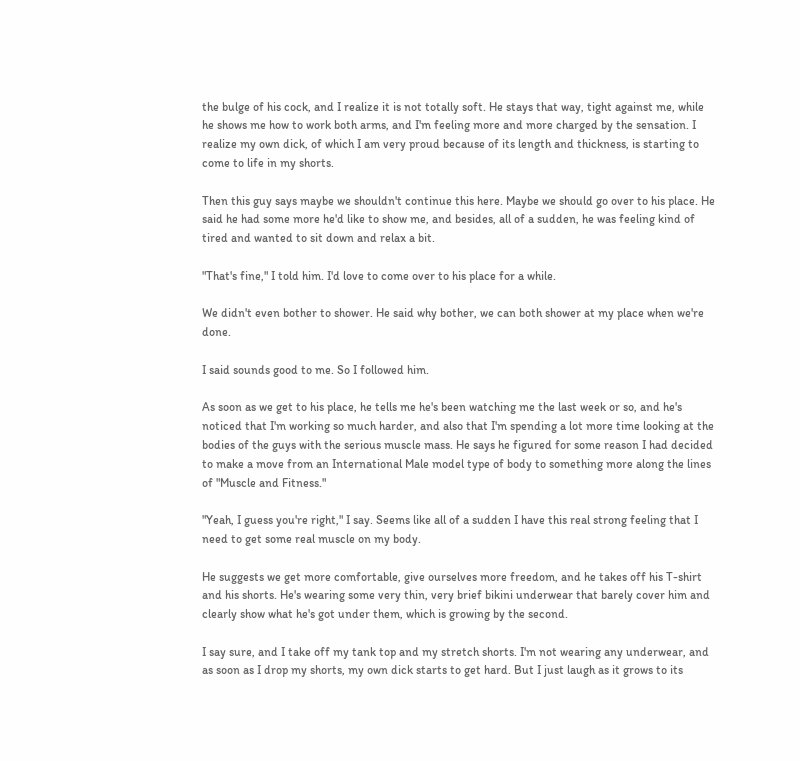the bulge of his cock, and I realize it is not totally soft. He stays that way, tight against me, while he shows me how to work both arms, and I'm feeling more and more charged by the sensation. I realize my own dick, of which I am very proud because of its length and thickness, is starting to come to life in my shorts.

Then this guy says maybe we shouldn't continue this here. Maybe we should go over to his place. He said he had some more he'd like to show me, and besides, all of a sudden, he was feeling kind of tired and wanted to sit down and relax a bit.

"That's fine," I told him. I'd love to come over to his place for a while.

We didn't even bother to shower. He said why bother, we can both shower at my place when we're done.

I said sounds good to me. So I followed him.

As soon as we get to his place, he tells me he's been watching me the last week or so, and he's noticed that I'm working so much harder, and also that I'm spending a lot more time looking at the bodies of the guys with the serious muscle mass. He says he figured for some reason I had decided to make a move from an International Male model type of body to something more along the lines of "Muscle and Fitness."

"Yeah, I guess you're right," I say. Seems like all of a sudden I have this real strong feeling that I need to get some real muscle on my body.

He suggests we get more comfortable, give ourselves more freedom, and he takes off his T-shirt and his shorts. He's wearing some very thin, very brief bikini underwear that barely cover him and clearly show what he's got under them, which is growing by the second.

I say sure, and I take off my tank top and my stretch shorts. I'm not wearing any underwear, and as soon as I drop my shorts, my own dick starts to get hard. But I just laugh as it grows to its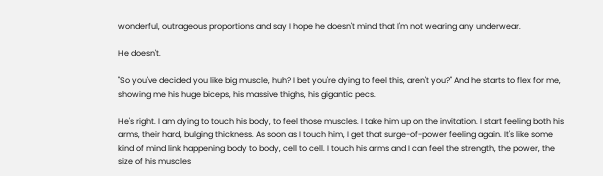wonderful, outrageous proportions and say I hope he doesn't mind that I'm not wearing any underwear.

He doesn't.

"So you've decided you like big muscle, huh? I bet you're dying to feel this, aren't you?" And he starts to flex for me, showing me his huge biceps, his massive thighs, his gigantic pecs.

He's right. I am dying to touch his body, to feel those muscles. I take him up on the invitation. I start feeling both his arms, their hard, bulging thickness. As soon as I touch him, I get that surge-of-power feeling again. It's like some kind of mind link happening body to body, cell to cell. I touch his arms and I can feel the strength, the power, the size of his muscles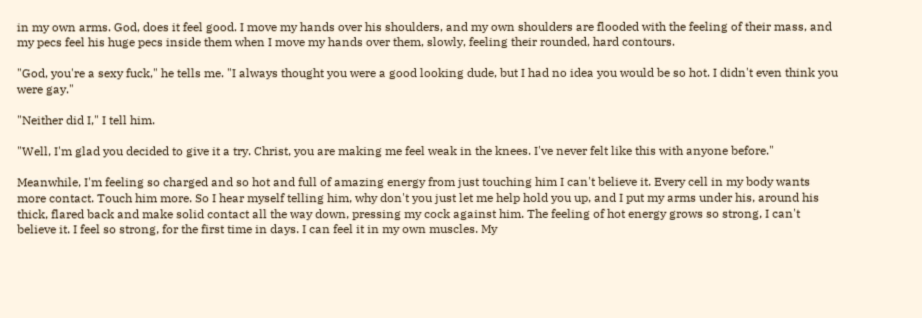in my own arms. God, does it feel good. I move my hands over his shoulders, and my own shoulders are flooded with the feeling of their mass, and my pecs feel his huge pecs inside them when I move my hands over them, slowly, feeling their rounded, hard contours.

"God, you're a sexy fuck," he tells me. "I always thought you were a good looking dude, but I had no idea you would be so hot. I didn't even think you were gay."

"Neither did I," I tell him.

"Well, I'm glad you decided to give it a try. Christ, you are making me feel weak in the knees. I've never felt like this with anyone before."

Meanwhile, I'm feeling so charged and so hot and full of amazing energy from just touching him I can't believe it. Every cell in my body wants more contact. Touch him more. So I hear myself telling him, why don't you just let me help hold you up, and I put my arms under his, around his thick, flared back and make solid contact all the way down, pressing my cock against him. The feeling of hot energy grows so strong, I can't believe it. I feel so strong, for the first time in days. I can feel it in my own muscles. My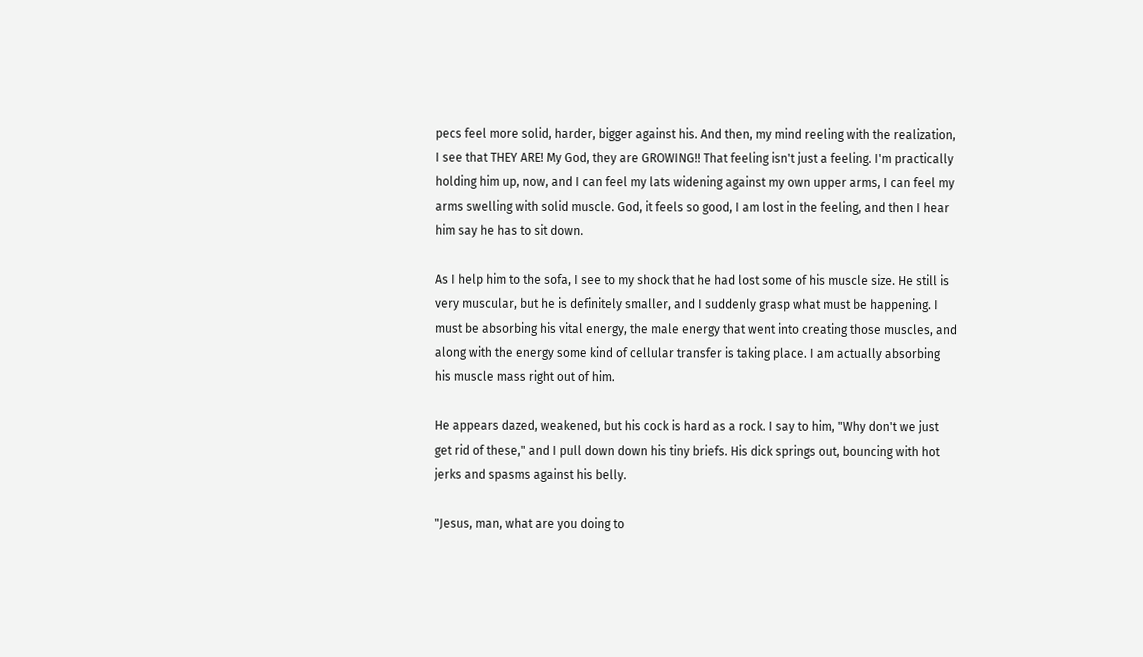pecs feel more solid, harder, bigger against his. And then, my mind reeling with the realization, I see that THEY ARE! My God, they are GROWING!! That feeling isn't just a feeling. I'm practically holding him up, now, and I can feel my lats widening against my own upper arms, I can feel my arms swelling with solid muscle. God, it feels so good, I am lost in the feeling, and then I hear him say he has to sit down.

As I help him to the sofa, I see to my shock that he had lost some of his muscle size. He still is very muscular, but he is definitely smaller, and I suddenly grasp what must be happening. I must be absorbing his vital energy, the male energy that went into creating those muscles, and along with the energy some kind of cellular transfer is taking place. I am actually absorbing his muscle mass right out of him.

He appears dazed, weakened, but his cock is hard as a rock. I say to him, "Why don't we just get rid of these," and I pull down down his tiny briefs. His dick springs out, bouncing with hot jerks and spasms against his belly.

"Jesus, man, what are you doing to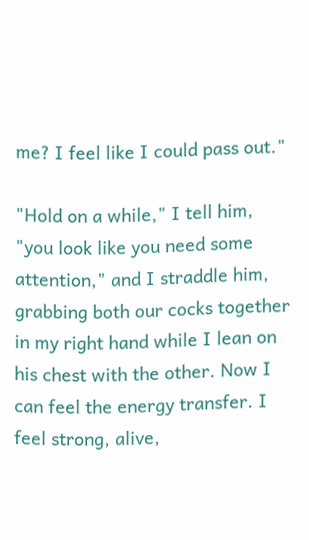me? I feel like I could pass out."

"Hold on a while," I tell him, "you look like you need some attention," and I straddle him, grabbing both our cocks together in my right hand while I lean on his chest with the other. Now I can feel the energy transfer. I feel strong, alive,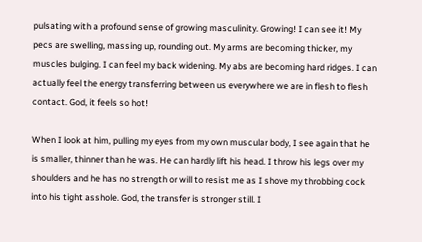pulsating with a profound sense of growing masculinity. Growing! I can see it! My pecs are swelling, massing up, rounding out. My arms are becoming thicker, my muscles bulging. I can feel my back widening. My abs are becoming hard ridges. I can actually feel the energy transferring between us everywhere we are in flesh to flesh contact. God, it feels so hot!

When I look at him, pulling my eyes from my own muscular body, I see again that he is smaller, thinner than he was. He can hardly lift his head. I throw his legs over my shoulders and he has no strength or will to resist me as I shove my throbbing cock into his tight asshole. God, the transfer is stronger still. I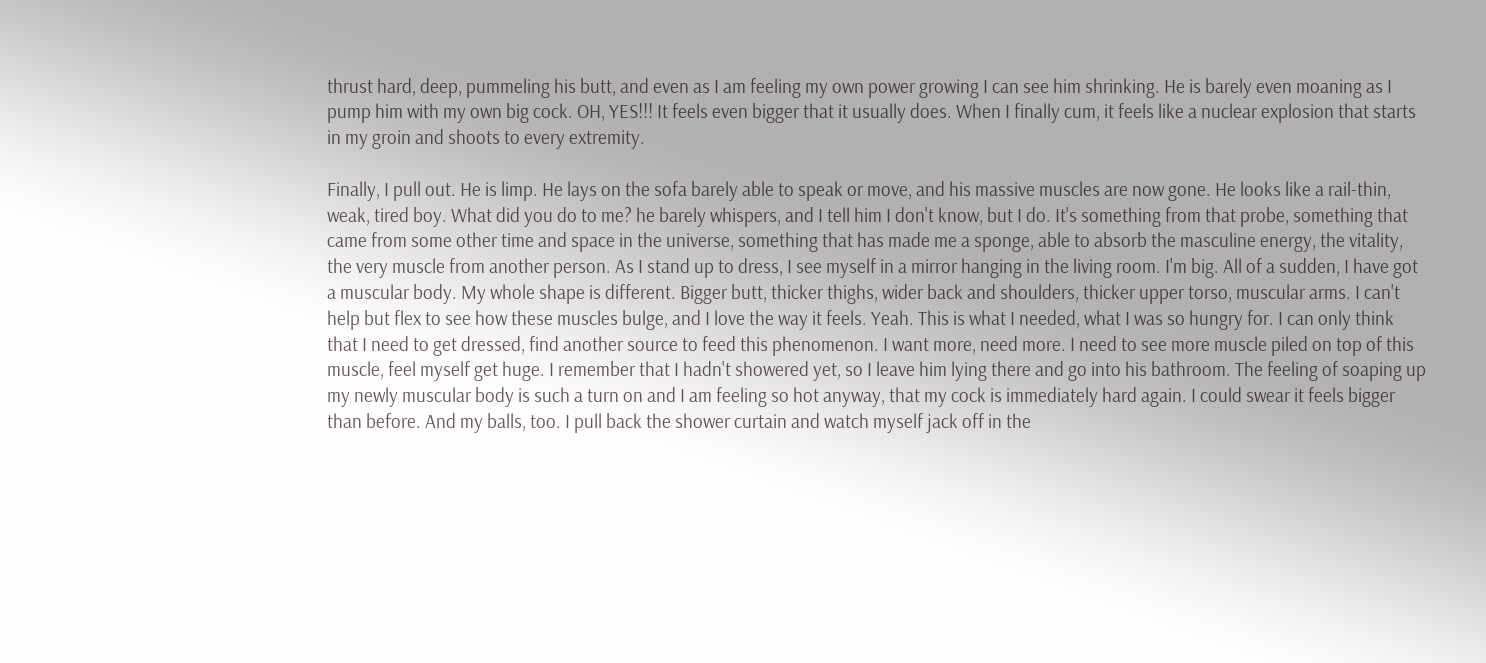thrust hard, deep, pummeling his butt, and even as I am feeling my own power growing I can see him shrinking. He is barely even moaning as I pump him with my own big cock. OH, YES!!! It feels even bigger that it usually does. When I finally cum, it feels like a nuclear explosion that starts in my groin and shoots to every extremity.

Finally, I pull out. He is limp. He lays on the sofa barely able to speak or move, and his massive muscles are now gone. He looks like a rail-thin, weak, tired boy. What did you do to me? he barely whispers, and I tell him I don't know, but I do. It's something from that probe, something that came from some other time and space in the universe, something that has made me a sponge, able to absorb the masculine energy, the vitality, the very muscle from another person. As I stand up to dress, I see myself in a mirror hanging in the living room. I'm big. All of a sudden, I have got a muscular body. My whole shape is different. Bigger butt, thicker thighs, wider back and shoulders, thicker upper torso, muscular arms. I can't help but flex to see how these muscles bulge, and I love the way it feels. Yeah. This is what I needed, what I was so hungry for. I can only think that I need to get dressed, find another source to feed this phenomenon. I want more, need more. I need to see more muscle piled on top of this muscle, feel myself get huge. I remember that I hadn't showered yet, so I leave him lying there and go into his bathroom. The feeling of soaping up my newly muscular body is such a turn on and I am feeling so hot anyway, that my cock is immediately hard again. I could swear it feels bigger than before. And my balls, too. I pull back the shower curtain and watch myself jack off in the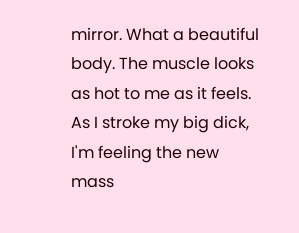mirror. What a beautiful body. The muscle looks as hot to me as it feels. As I stroke my big dick, I'm feeling the new mass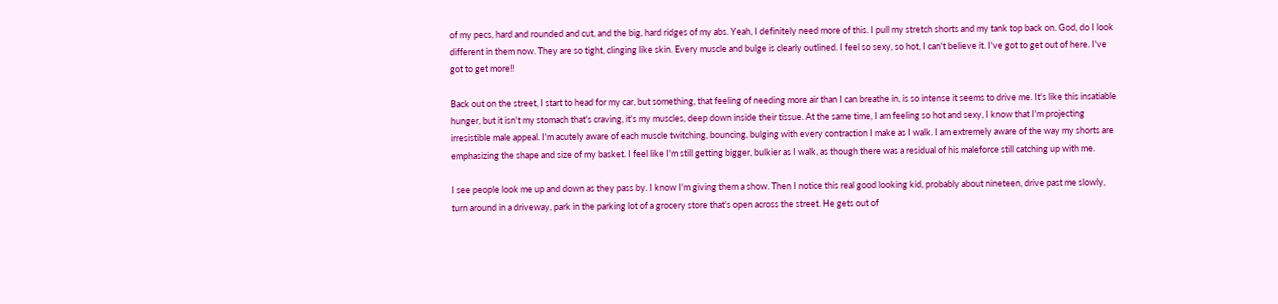of my pecs, hard and rounded and cut, and the big, hard ridges of my abs. Yeah, I definitely need more of this. I pull my stretch shorts and my tank top back on. God, do I look different in them now. They are so tight, clinging like skin. Every muscle and bulge is clearly outlined. I feel so sexy, so hot, I can't believe it. I've got to get out of here. I've got to get more!!

Back out on the street, I start to head for my car, but something, that feeling of needing more air than I can breathe in, is so intense it seems to drive me. It's like this insatiable hunger, but it isn't my stomach that's craving, it's my muscles, deep down inside their tissue. At the same time, I am feeling so hot and sexy, I know that I'm projecting irresistible male appeal. I'm acutely aware of each muscle twitching, bouncing, bulging with every contraction I make as I walk. I am extremely aware of the way my shorts are emphasizing the shape and size of my basket. I feel like I'm still getting bigger, bulkier as I walk, as though there was a residual of his maleforce still catching up with me.

I see people look me up and down as they pass by. I know I'm giving them a show. Then I notice this real good looking kid, probably about nineteen, drive past me slowly, turn around in a driveway, park in the parking lot of a grocery store that's open across the street. He gets out of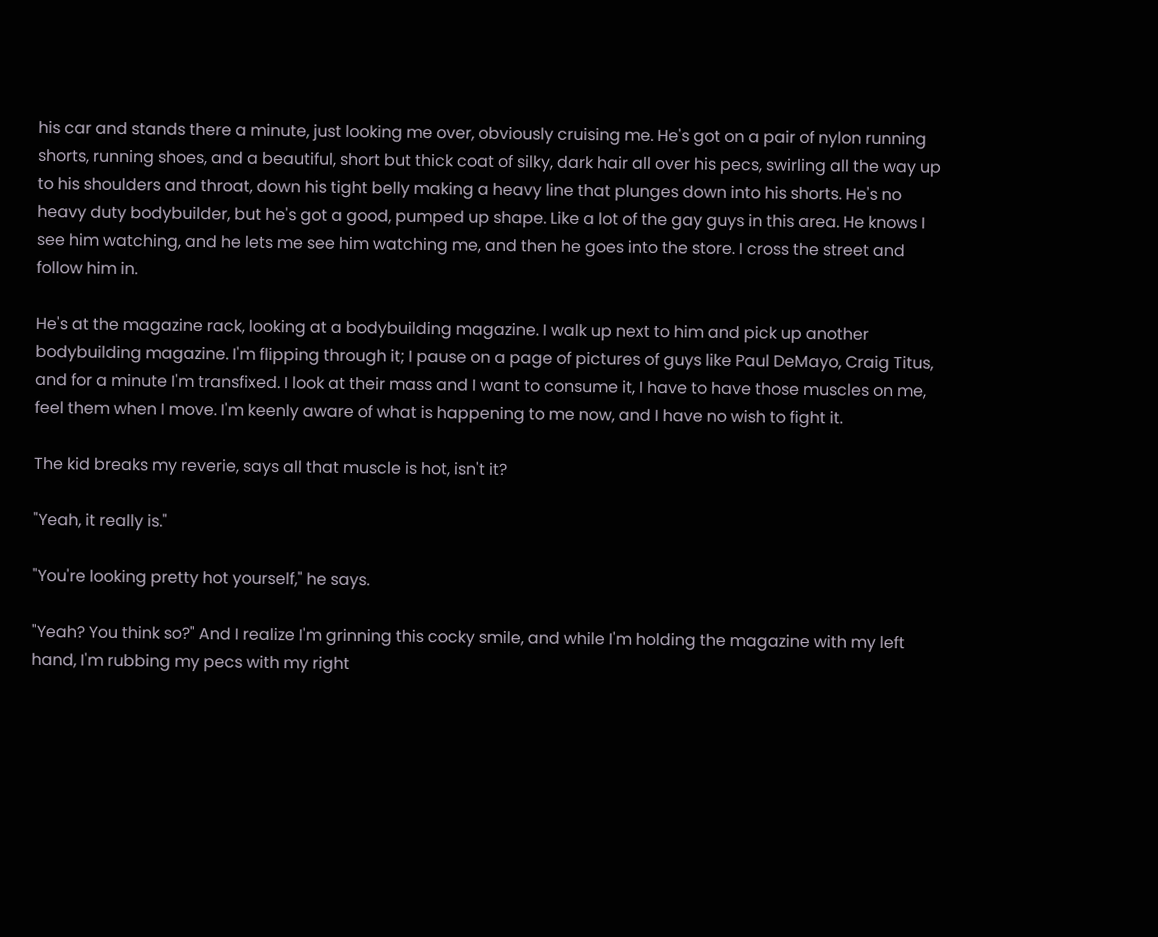his car and stands there a minute, just looking me over, obviously cruising me. He's got on a pair of nylon running shorts, running shoes, and a beautiful, short but thick coat of silky, dark hair all over his pecs, swirling all the way up to his shoulders and throat, down his tight belly making a heavy line that plunges down into his shorts. He's no heavy duty bodybuilder, but he's got a good, pumped up shape. Like a lot of the gay guys in this area. He knows I see him watching, and he lets me see him watching me, and then he goes into the store. I cross the street and follow him in.

He's at the magazine rack, looking at a bodybuilding magazine. I walk up next to him and pick up another bodybuilding magazine. I'm flipping through it; I pause on a page of pictures of guys like Paul DeMayo, Craig Titus, and for a minute I'm transfixed. I look at their mass and I want to consume it, I have to have those muscles on me, feel them when I move. I'm keenly aware of what is happening to me now, and I have no wish to fight it.

The kid breaks my reverie, says all that muscle is hot, isn't it?

"Yeah, it really is."

"You're looking pretty hot yourself," he says.

"Yeah? You think so?" And I realize I'm grinning this cocky smile, and while I'm holding the magazine with my left hand, I'm rubbing my pecs with my right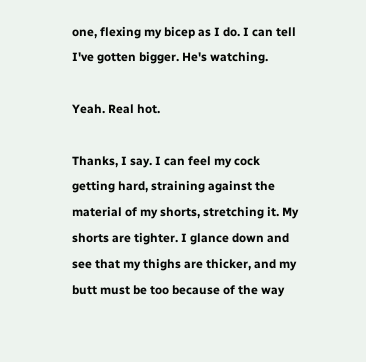one, flexing my bicep as I do. I can tell I've gotten bigger. He's watching.

Yeah. Real hot.

Thanks, I say. I can feel my cock getting hard, straining against the material of my shorts, stretching it. My shorts are tighter. I glance down and see that my thighs are thicker, and my butt must be too because of the way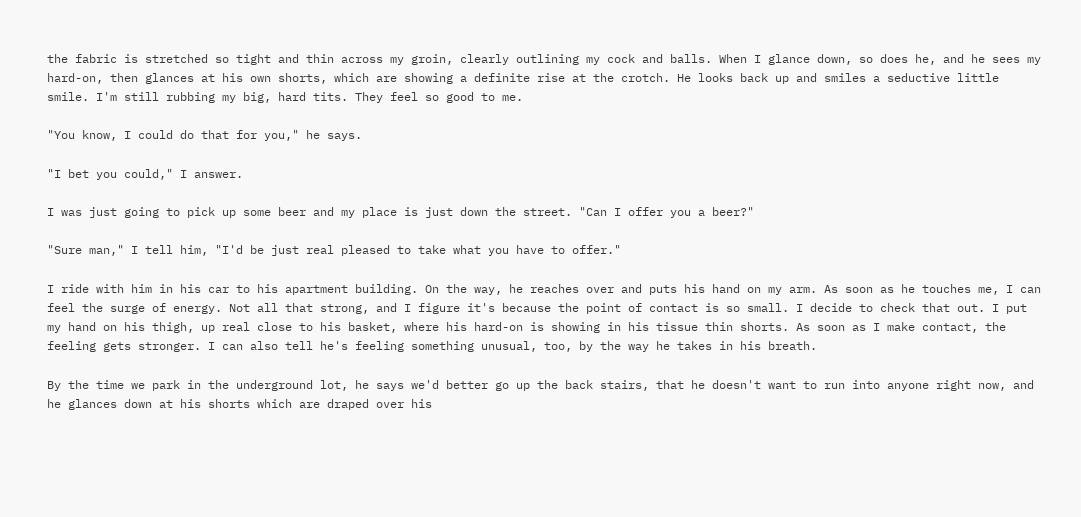the fabric is stretched so tight and thin across my groin, clearly outlining my cock and balls. When I glance down, so does he, and he sees my hard-on, then glances at his own shorts, which are showing a definite rise at the crotch. He looks back up and smiles a seductive little smile. I'm still rubbing my big, hard tits. They feel so good to me.

"You know, I could do that for you," he says.

"I bet you could," I answer.

I was just going to pick up some beer and my place is just down the street. "Can I offer you a beer?"

"Sure man," I tell him, "I'd be just real pleased to take what you have to offer."

I ride with him in his car to his apartment building. On the way, he reaches over and puts his hand on my arm. As soon as he touches me, I can feel the surge of energy. Not all that strong, and I figure it's because the point of contact is so small. I decide to check that out. I put my hand on his thigh, up real close to his basket, where his hard-on is showing in his tissue thin shorts. As soon as I make contact, the feeling gets stronger. I can also tell he's feeling something unusual, too, by the way he takes in his breath.

By the time we park in the underground lot, he says we'd better go up the back stairs, that he doesn't want to run into anyone right now, and he glances down at his shorts which are draped over his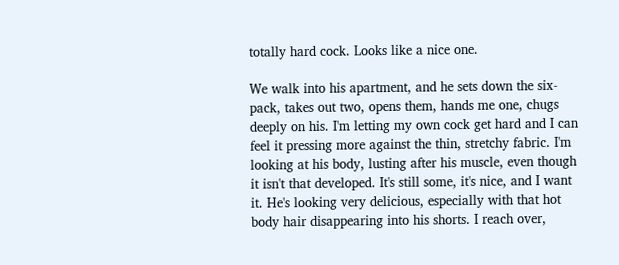totally hard cock. Looks like a nice one.

We walk into his apartment, and he sets down the six-pack, takes out two, opens them, hands me one, chugs deeply on his. I'm letting my own cock get hard and I can feel it pressing more against the thin, stretchy fabric. I'm looking at his body, lusting after his muscle, even though it isn't that developed. It's still some, it's nice, and I want it. He's looking very delicious, especially with that hot body hair disappearing into his shorts. I reach over,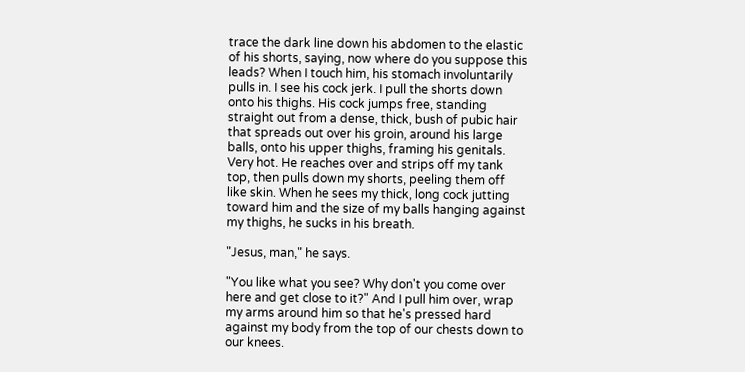trace the dark line down his abdomen to the elastic of his shorts, saying, now where do you suppose this leads? When I touch him, his stomach involuntarily pulls in. I see his cock jerk. I pull the shorts down onto his thighs. His cock jumps free, standing straight out from a dense, thick, bush of pubic hair that spreads out over his groin, around his large balls, onto his upper thighs, framing his genitals. Very hot. He reaches over and strips off my tank top, then pulls down my shorts, peeling them off like skin. When he sees my thick, long cock jutting toward him and the size of my balls hanging against my thighs, he sucks in his breath.

"Jesus, man," he says.

"You like what you see? Why don't you come over here and get close to it?" And I pull him over, wrap my arms around him so that he's pressed hard against my body from the top of our chests down to our knees.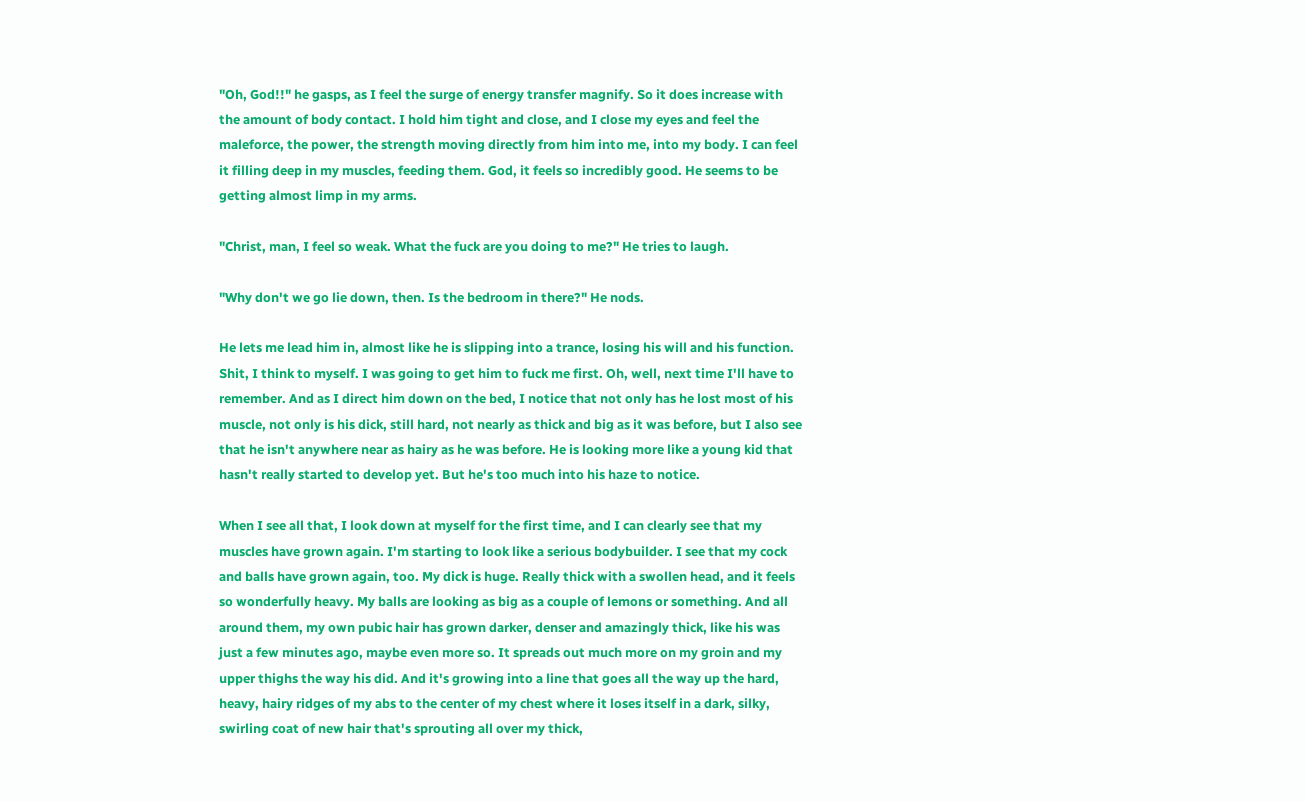"Oh, God!!" he gasps, as I feel the surge of energy transfer magnify. So it does increase with the amount of body contact. I hold him tight and close, and I close my eyes and feel the maleforce, the power, the strength moving directly from him into me, into my body. I can feel it filling deep in my muscles, feeding them. God, it feels so incredibly good. He seems to be getting almost limp in my arms.

"Christ, man, I feel so weak. What the fuck are you doing to me?" He tries to laugh.

"Why don't we go lie down, then. Is the bedroom in there?" He nods.

He lets me lead him in, almost like he is slipping into a trance, losing his will and his function. Shit, I think to myself. I was going to get him to fuck me first. Oh, well, next time I'll have to remember. And as I direct him down on the bed, I notice that not only has he lost most of his muscle, not only is his dick, still hard, not nearly as thick and big as it was before, but I also see that he isn't anywhere near as hairy as he was before. He is looking more like a young kid that hasn't really started to develop yet. But he's too much into his haze to notice.

When I see all that, I look down at myself for the first time, and I can clearly see that my muscles have grown again. I'm starting to look like a serious bodybuilder. I see that my cock and balls have grown again, too. My dick is huge. Really thick with a swollen head, and it feels so wonderfully heavy. My balls are looking as big as a couple of lemons or something. And all around them, my own pubic hair has grown darker, denser and amazingly thick, like his was just a few minutes ago, maybe even more so. It spreads out much more on my groin and my upper thighs the way his did. And it's growing into a line that goes all the way up the hard, heavy, hairy ridges of my abs to the center of my chest where it loses itself in a dark, silky, swirling coat of new hair that's sprouting all over my thick,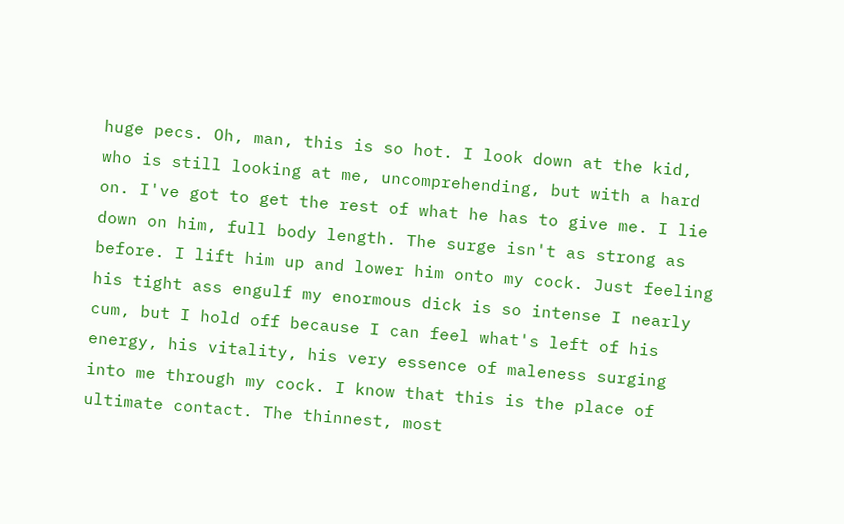huge pecs. Oh, man, this is so hot. I look down at the kid, who is still looking at me, uncomprehending, but with a hard on. I've got to get the rest of what he has to give me. I lie down on him, full body length. The surge isn't as strong as before. I lift him up and lower him onto my cock. Just feeling his tight ass engulf my enormous dick is so intense I nearly cum, but I hold off because I can feel what's left of his energy, his vitality, his very essence of maleness surging into me through my cock. I know that this is the place of ultimate contact. The thinnest, most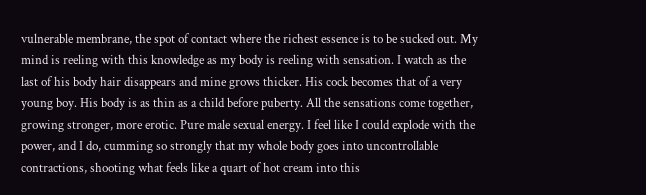vulnerable membrane, the spot of contact where the richest essence is to be sucked out. My mind is reeling with this knowledge as my body is reeling with sensation. I watch as the last of his body hair disappears and mine grows thicker. His cock becomes that of a very young boy. His body is as thin as a child before puberty. All the sensations come together, growing stronger, more erotic. Pure male sexual energy. I feel like I could explode with the power, and I do, cumming so strongly that my whole body goes into uncontrollable contractions, shooting what feels like a quart of hot cream into this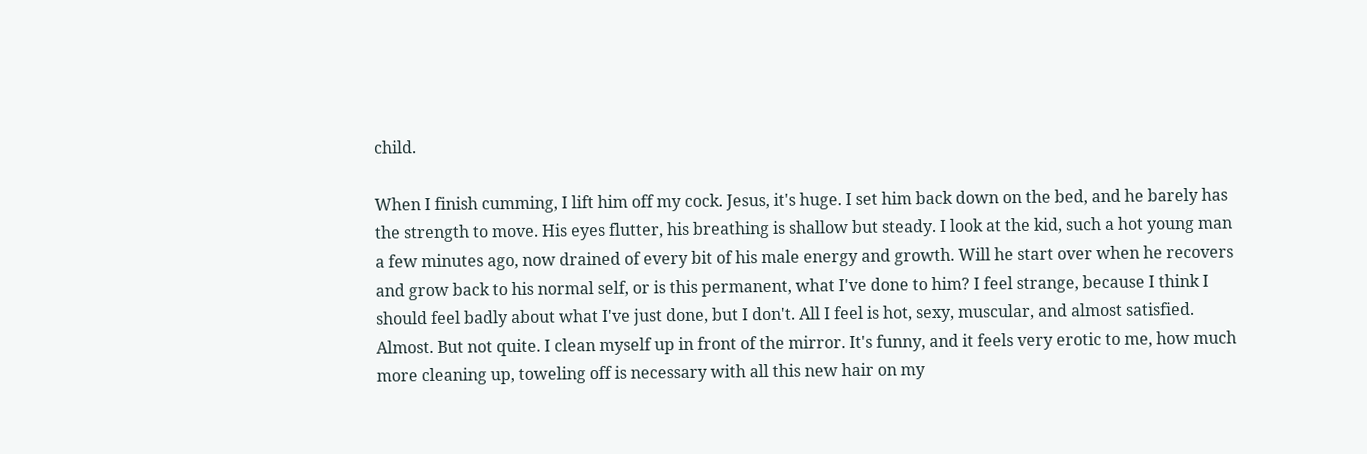child.

When I finish cumming, I lift him off my cock. Jesus, it's huge. I set him back down on the bed, and he barely has the strength to move. His eyes flutter, his breathing is shallow but steady. I look at the kid, such a hot young man a few minutes ago, now drained of every bit of his male energy and growth. Will he start over when he recovers and grow back to his normal self, or is this permanent, what I've done to him? I feel strange, because I think I should feel badly about what I've just done, but I don't. All I feel is hot, sexy, muscular, and almost satisfied. Almost. But not quite. I clean myself up in front of the mirror. It's funny, and it feels very erotic to me, how much more cleaning up, toweling off is necessary with all this new hair on my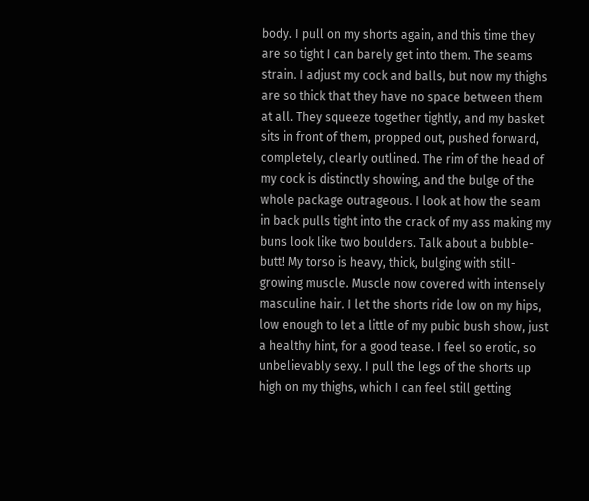body. I pull on my shorts again, and this time they are so tight I can barely get into them. The seams strain. I adjust my cock and balls, but now my thighs are so thick that they have no space between them at all. They squeeze together tightly, and my basket sits in front of them, propped out, pushed forward, completely, clearly outlined. The rim of the head of my cock is distinctly showing, and the bulge of the whole package outrageous. I look at how the seam in back pulls tight into the crack of my ass making my buns look like two boulders. Talk about a bubble-butt! My torso is heavy, thick, bulging with still-growing muscle. Muscle now covered with intensely masculine hair. I let the shorts ride low on my hips, low enough to let a little of my pubic bush show, just a healthy hint, for a good tease. I feel so erotic, so unbelievably sexy. I pull the legs of the shorts up high on my thighs, which I can feel still getting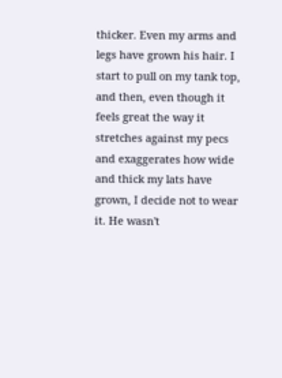thicker. Even my arms and legs have grown his hair. I start to pull on my tank top, and then, even though it feels great the way it stretches against my pecs and exaggerates how wide and thick my lats have grown, I decide not to wear it. He wasn't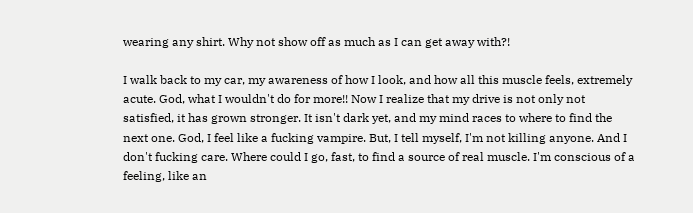wearing any shirt. Why not show off as much as I can get away with?!

I walk back to my car, my awareness of how I look, and how all this muscle feels, extremely acute. God, what I wouldn't do for more!! Now I realize that my drive is not only not satisfied, it has grown stronger. It isn't dark yet, and my mind races to where to find the next one. God, I feel like a fucking vampire. But, I tell myself, I'm not killing anyone. And I don't fucking care. Where could I go, fast, to find a source of real muscle. I'm conscious of a feeling, like an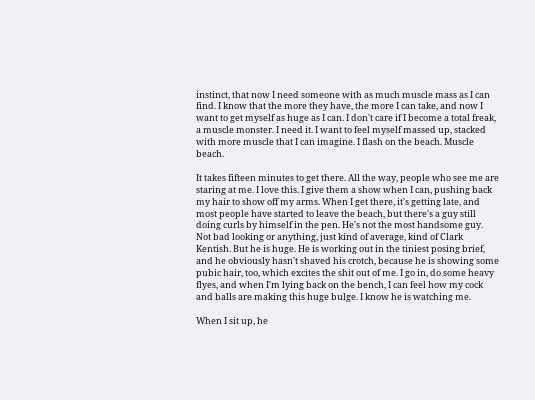instinct, that now I need someone with as much muscle mass as I can find. I know that the more they have, the more I can take, and now I want to get myself as huge as I can. I don't care if I become a total freak, a muscle monster. I need it. I want to feel myself massed up, stacked with more muscle that I can imagine. I flash on the beach. Muscle beach.

It takes fifteen minutes to get there. All the way, people who see me are staring at me. I love this. I give them a show when I can, pushing back my hair to show off my arms. When I get there, it's getting late, and most people have started to leave the beach, but there's a guy still doing curls by himself in the pen. He's not the most handsome guy. Not bad looking or anything, just kind of average, kind of Clark Kentish. But he is huge. He is working out in the tiniest posing brief, and he obviously hasn't shaved his crotch, because he is showing some pubic hair, too, which excites the shit out of me. I go in, do some heavy flyes, and when I'm lying back on the bench, I can feel how my cock and balls are making this huge bulge. I know he is watching me.

When I sit up, he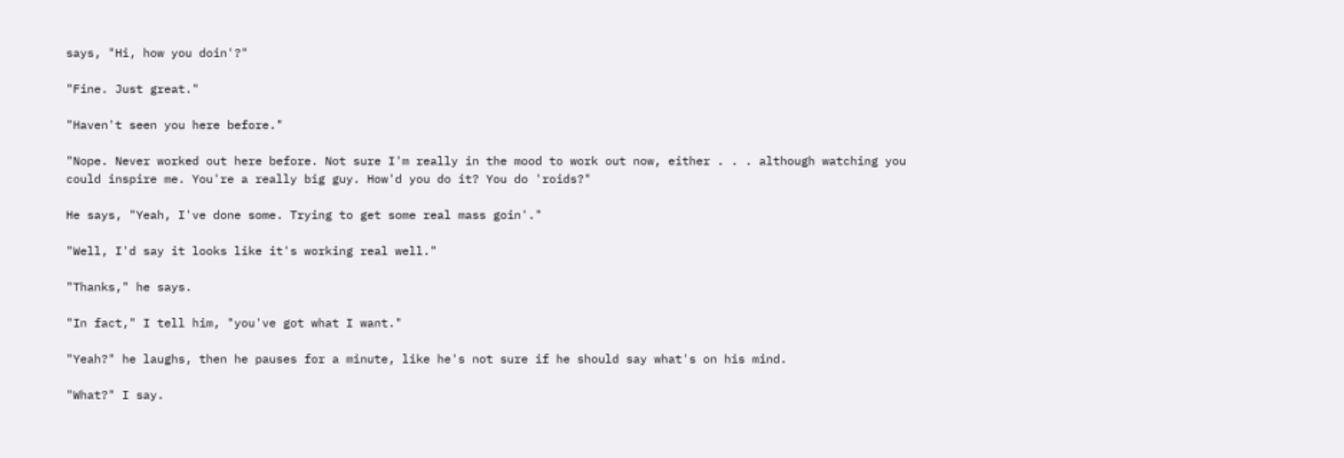says, "Hi, how you doin'?"

"Fine. Just great."

"Haven't seen you here before."

"Nope. Never worked out here before. Not sure I'm really in the mood to work out now, either . . . although watching you could inspire me. You're a really big guy. How'd you do it? You do 'roids?"

He says, "Yeah, I've done some. Trying to get some real mass goin'."

"Well, I'd say it looks like it's working real well."

"Thanks," he says.

"In fact," I tell him, "you've got what I want."

"Yeah?" he laughs, then he pauses for a minute, like he's not sure if he should say what's on his mind.

"What?" I say.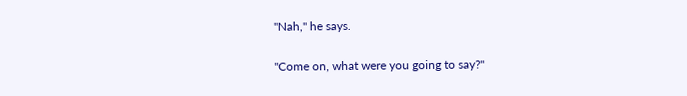"Nah," he says.

"Come on, what were you going to say?"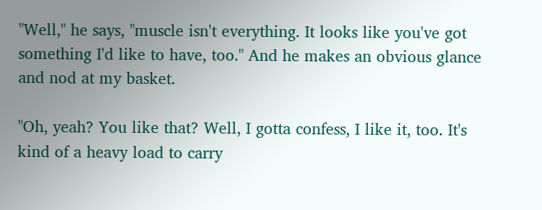"Well," he says, "muscle isn't everything. It looks like you've got something I'd like to have, too." And he makes an obvious glance and nod at my basket.

"Oh, yeah? You like that? Well, I gotta confess, I like it, too. It's kind of a heavy load to carry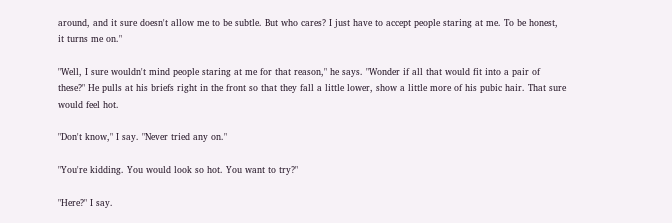around, and it sure doesn't allow me to be subtle. But who cares? I just have to accept people staring at me. To be honest, it turns me on."

"Well, I sure wouldn't mind people staring at me for that reason," he says. "Wonder if all that would fit into a pair of these?" He pulls at his briefs right in the front so that they fall a little lower, show a little more of his pubic hair. That sure would feel hot.

"Don't know," I say. "Never tried any on."

"You're kidding. You would look so hot. You want to try?"

"Here?" I say.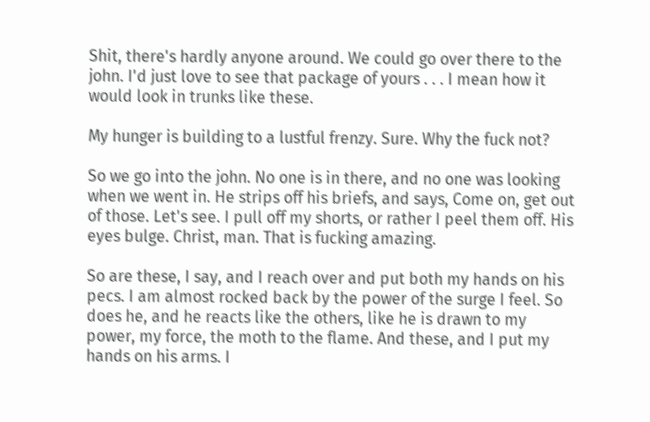Shit, there's hardly anyone around. We could go over there to the john. I'd just love to see that package of yours . . . I mean how it would look in trunks like these.

My hunger is building to a lustful frenzy. Sure. Why the fuck not?

So we go into the john. No one is in there, and no one was looking when we went in. He strips off his briefs, and says, Come on, get out of those. Let's see. I pull off my shorts, or rather I peel them off. His eyes bulge. Christ, man. That is fucking amazing.

So are these, I say, and I reach over and put both my hands on his pecs. I am almost rocked back by the power of the surge I feel. So does he, and he reacts like the others, like he is drawn to my power, my force, the moth to the flame. And these, and I put my hands on his arms. I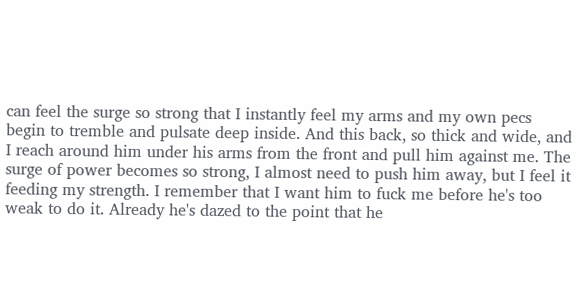can feel the surge so strong that I instantly feel my arms and my own pecs begin to tremble and pulsate deep inside. And this back, so thick and wide, and I reach around him under his arms from the front and pull him against me. The surge of power becomes so strong, I almost need to push him away, but I feel it feeding my strength. I remember that I want him to fuck me before he's too weak to do it. Already he's dazed to the point that he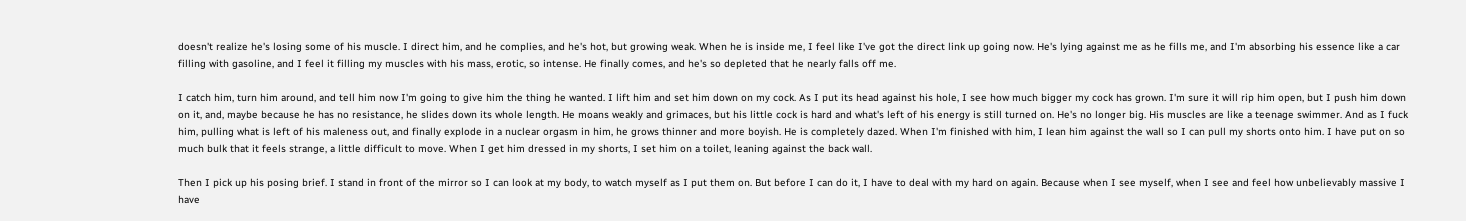doesn't realize he's losing some of his muscle. I direct him, and he complies, and he's hot, but growing weak. When he is inside me, I feel like I've got the direct link up going now. He's lying against me as he fills me, and I'm absorbing his essence like a car filling with gasoline, and I feel it filling my muscles with his mass, erotic, so intense. He finally comes, and he's so depleted that he nearly falls off me.

I catch him, turn him around, and tell him now I'm going to give him the thing he wanted. I lift him and set him down on my cock. As I put its head against his hole, I see how much bigger my cock has grown. I'm sure it will rip him open, but I push him down on it, and, maybe because he has no resistance, he slides down its whole length. He moans weakly and grimaces, but his little cock is hard and what's left of his energy is still turned on. He's no longer big. His muscles are like a teenage swimmer. And as I fuck him, pulling what is left of his maleness out, and finally explode in a nuclear orgasm in him, he grows thinner and more boyish. He is completely dazed. When I'm finished with him, I lean him against the wall so I can pull my shorts onto him. I have put on so much bulk that it feels strange, a little difficult to move. When I get him dressed in my shorts, I set him on a toilet, leaning against the back wall.

Then I pick up his posing brief. I stand in front of the mirror so I can look at my body, to watch myself as I put them on. But before I can do it, I have to deal with my hard on again. Because when I see myself, when I see and feel how unbelievably massive I have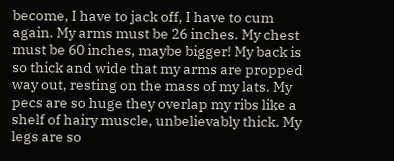become, I have to jack off, I have to cum again. My arms must be 26 inches. My chest must be 60 inches, maybe bigger! My back is so thick and wide that my arms are propped way out, resting on the mass of my lats. My pecs are so huge they overlap my ribs like a shelf of hairy muscle, unbelievably thick. My legs are so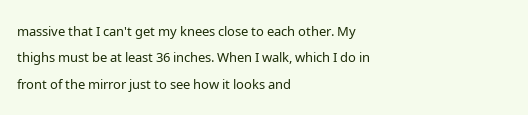massive that I can't get my knees close to each other. My thighs must be at least 36 inches. When I walk, which I do in front of the mirror just to see how it looks and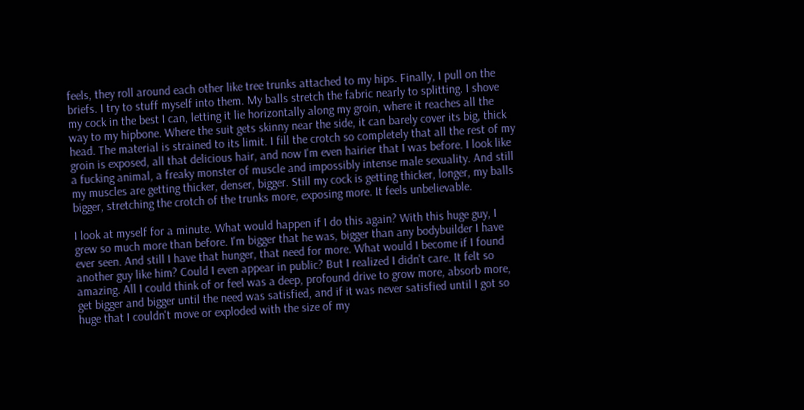feels, they roll around each other like tree trunks attached to my hips. Finally, I pull on the briefs. I try to stuff myself into them. My balls stretch the fabric nearly to splitting. I shove my cock in the best I can, letting it lie horizontally along my groin, where it reaches all the way to my hipbone. Where the suit gets skinny near the side, it can barely cover its big, thick head. The material is strained to its limit. I fill the crotch so completely that all the rest of my groin is exposed, all that delicious hair, and now I'm even hairier that I was before. I look like a fucking animal, a freaky monster of muscle and impossibly intense male sexuality. And still my muscles are getting thicker, denser, bigger. Still my cock is getting thicker, longer, my balls bigger, stretching the crotch of the trunks more, exposing more. It feels unbelievable.

I look at myself for a minute. What would happen if I do this again? With this huge guy, I grew so much more than before. I'm bigger that he was, bigger than any bodybuilder I have ever seen. And still I have that hunger, that need for more. What would I become if I found another guy like him? Could I even appear in public? But I realized I didn't care. It felt so amazing. All I could think of or feel was a deep, profound drive to grow more, absorb more, get bigger and bigger until the need was satisfied, and if it was never satisfied until I got so huge that I couldn't move or exploded with the size of my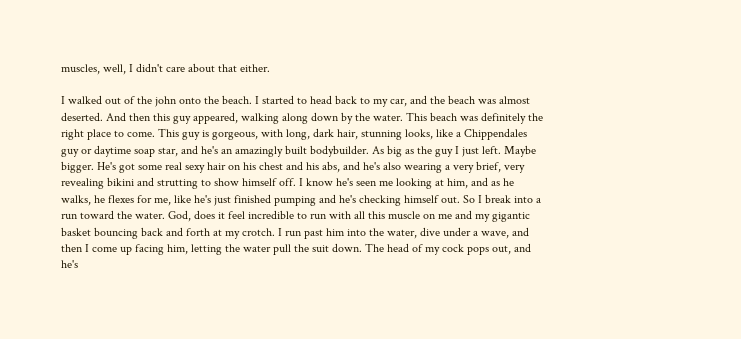muscles, well, I didn't care about that either.

I walked out of the john onto the beach. I started to head back to my car, and the beach was almost deserted. And then this guy appeared, walking along down by the water. This beach was definitely the right place to come. This guy is gorgeous, with long, dark hair, stunning looks, like a Chippendales guy or daytime soap star, and he's an amazingly built bodybuilder. As big as the guy I just left. Maybe bigger. He's got some real sexy hair on his chest and his abs, and he's also wearing a very brief, very revealing bikini and strutting to show himself off. I know he's seen me looking at him, and as he walks, he flexes for me, like he's just finished pumping and he's checking himself out. So I break into a run toward the water. God, does it feel incredible to run with all this muscle on me and my gigantic basket bouncing back and forth at my crotch. I run past him into the water, dive under a wave, and then I come up facing him, letting the water pull the suit down. The head of my cock pops out, and he's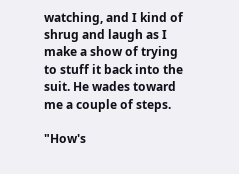watching, and I kind of shrug and laugh as I make a show of trying to stuff it back into the suit. He wades toward me a couple of steps.

"How's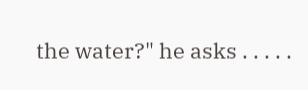the water?" he asks . . . . .